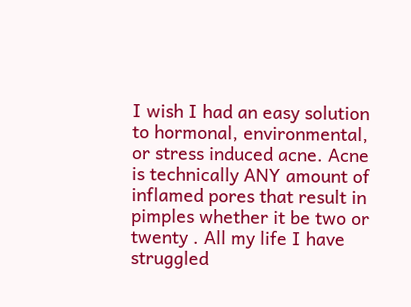I wish I had an easy solution to hormonal, environmental, or stress induced acne. Acne is technically ANY amount of inflamed pores that result in pimples whether it be two or twenty . All my life I have struggled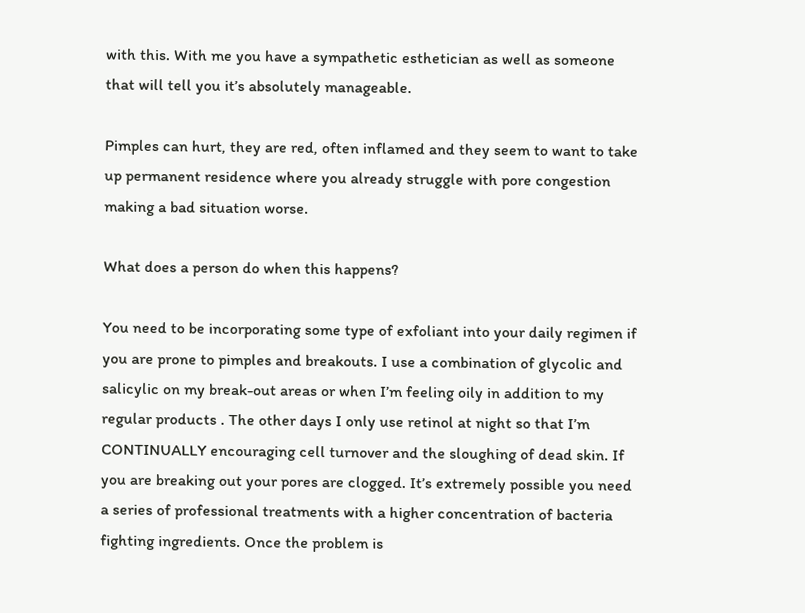with this. With me you have a sympathetic esthetician as well as someone that will tell you it’s absolutely manageable.

Pimples can hurt, they are red, often inflamed and they seem to want to take up permanent residence where you already struggle with pore congestion making a bad situation worse.

What does a person do when this happens?

You need to be incorporating some type of exfoliant into your daily regimen if you are prone to pimples and breakouts. I use a combination of glycolic and salicylic on my break-out areas or when I’m feeling oily in addition to my regular products . The other days I only use retinol at night so that I’m CONTINUALLY encouraging cell turnover and the sloughing of dead skin. If you are breaking out your pores are clogged. It’s extremely possible you need a series of professional treatments with a higher concentration of bacteria fighting ingredients. Once the problem is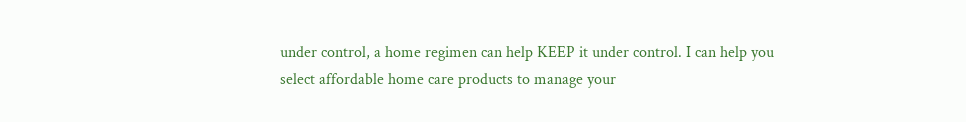under control, a home regimen can help KEEP it under control. I can help you select affordable home care products to manage your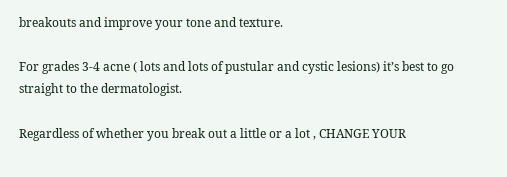breakouts and improve your tone and texture.

For grades 3-4 acne ( lots and lots of pustular and cystic lesions) it’s best to go straight to the dermatologist.

Regardless of whether you break out a little or a lot , CHANGE YOUR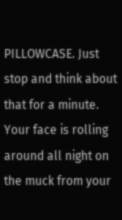PILLOWCASE. Just stop and think about that for a minute. Your face is rolling around all night on the muck from your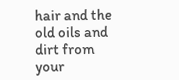hair and the old oils and dirt from your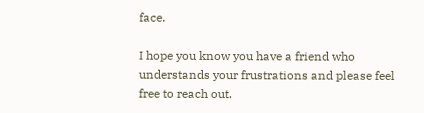face.

I hope you know you have a friend who understands your frustrations and please feel free to reach out.